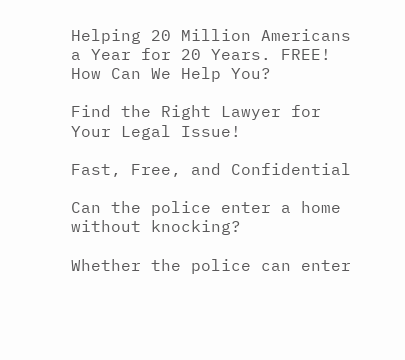Helping 20 Million Americans a Year for 20 Years. FREE!
How Can We Help You?

Find the Right Lawyer for Your Legal Issue!

Fast, Free, and Confidential

Can the police enter a home without knocking?

Whether the police can enter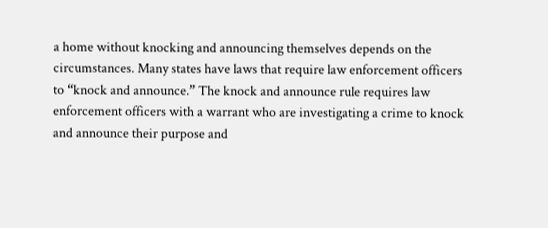a home without knocking and announcing themselves depends on the circumstances. Many states have laws that require law enforcement officers to “knock and announce.” The knock and announce rule requires law enforcement officers with a warrant who are investigating a crime to knock and announce their purpose and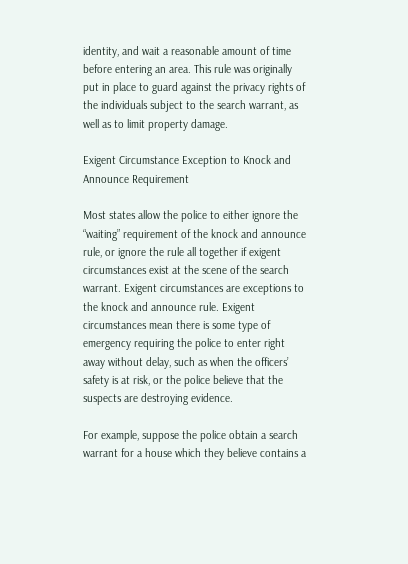identity, and wait a reasonable amount of time before entering an area. This rule was originally put in place to guard against the privacy rights of the individuals subject to the search warrant, as well as to limit property damage.

Exigent Circumstance Exception to Knock and Announce Requirement

Most states allow the police to either ignore the “waiting” requirement of the knock and announce rule, or ignore the rule all together if exigent circumstances exist at the scene of the search warrant. Exigent circumstances are exceptions to the knock and announce rule. Exigent circumstances mean there is some type of emergency requiring the police to enter right away without delay, such as when the officers’ safety is at risk, or the police believe that the suspects are destroying evidence.

For example, suppose the police obtain a search warrant for a house which they believe contains a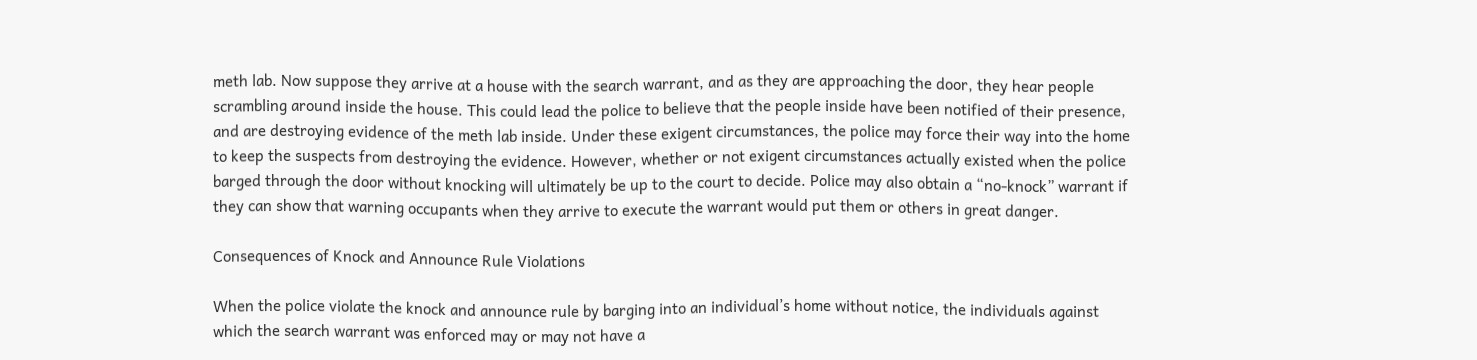meth lab. Now suppose they arrive at a house with the search warrant, and as they are approaching the door, they hear people scrambling around inside the house. This could lead the police to believe that the people inside have been notified of their presence, and are destroying evidence of the meth lab inside. Under these exigent circumstances, the police may force their way into the home to keep the suspects from destroying the evidence. However, whether or not exigent circumstances actually existed when the police barged through the door without knocking will ultimately be up to the court to decide. Police may also obtain a “no-knock” warrant if they can show that warning occupants when they arrive to execute the warrant would put them or others in great danger.

Consequences of Knock and Announce Rule Violations

When the police violate the knock and announce rule by barging into an individual’s home without notice, the individuals against which the search warrant was enforced may or may not have a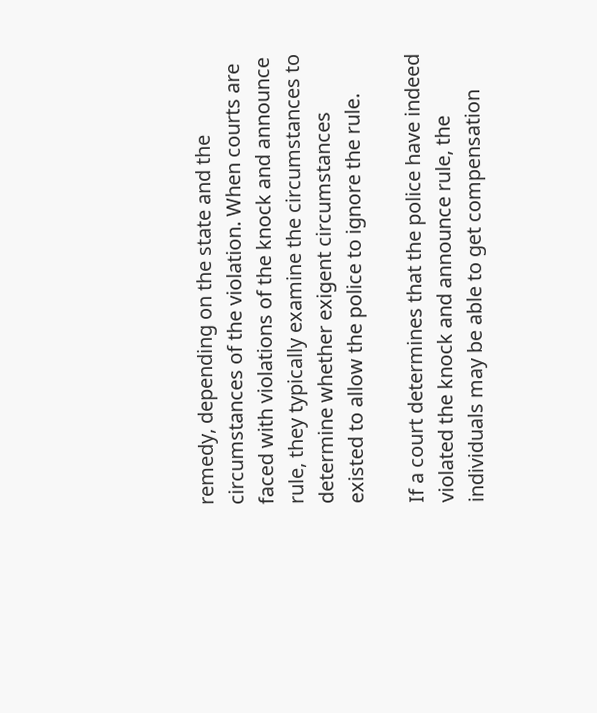remedy, depending on the state and the circumstances of the violation. When courts are faced with violations of the knock and announce rule, they typically examine the circumstances to determine whether exigent circumstances existed to allow the police to ignore the rule.

If a court determines that the police have indeed violated the knock and announce rule, the individuals may be able to get compensation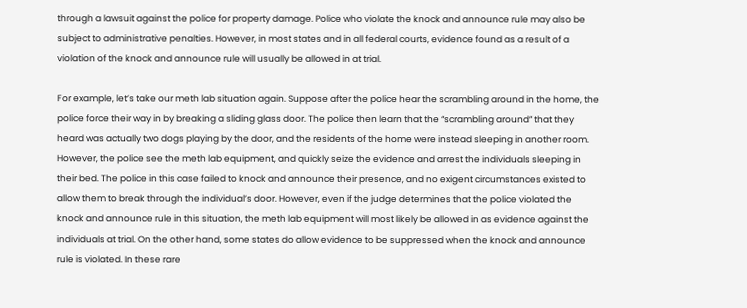through a lawsuit against the police for property damage. Police who violate the knock and announce rule may also be subject to administrative penalties. However, in most states and in all federal courts, evidence found as a result of a violation of the knock and announce rule will usually be allowed in at trial.

For example, let’s take our meth lab situation again. Suppose after the police hear the scrambling around in the home, the police force their way in by breaking a sliding glass door. The police then learn that the “scrambling around” that they heard was actually two dogs playing by the door, and the residents of the home were instead sleeping in another room. However, the police see the meth lab equipment, and quickly seize the evidence and arrest the individuals sleeping in their bed. The police in this case failed to knock and announce their presence, and no exigent circumstances existed to allow them to break through the individual’s door. However, even if the judge determines that the police violated the knock and announce rule in this situation, the meth lab equipment will most likely be allowed in as evidence against the individuals at trial. On the other hand, some states do allow evidence to be suppressed when the knock and announce rule is violated. In these rare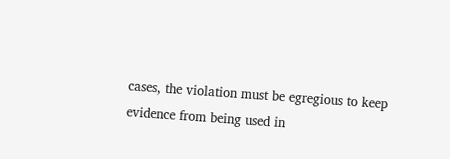cases, the violation must be egregious to keep evidence from being used in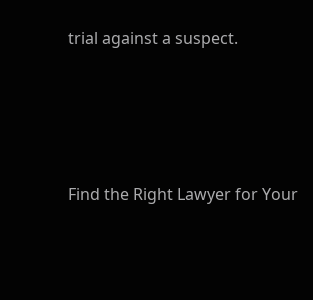trial against a suspect.





Find the Right Lawyer for Your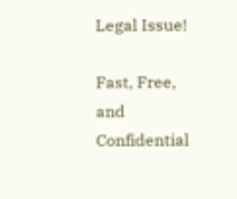Legal Issue!

Fast, Free, and Confidential